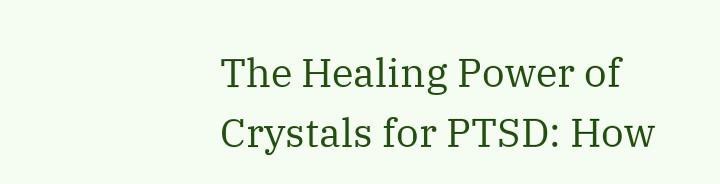The Healing Power of Crystals for PTSD: How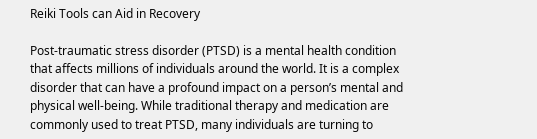Reiki Tools can Aid in Recovery

Post-traumatic stress disorder (PTSD) is a mental health condition that affects millions of individuals around the world. It is a complex disorder that can have a profound impact on a person’s mental and physical well-being. While traditional therapy and medication are commonly used to treat PTSD, many individuals are turning to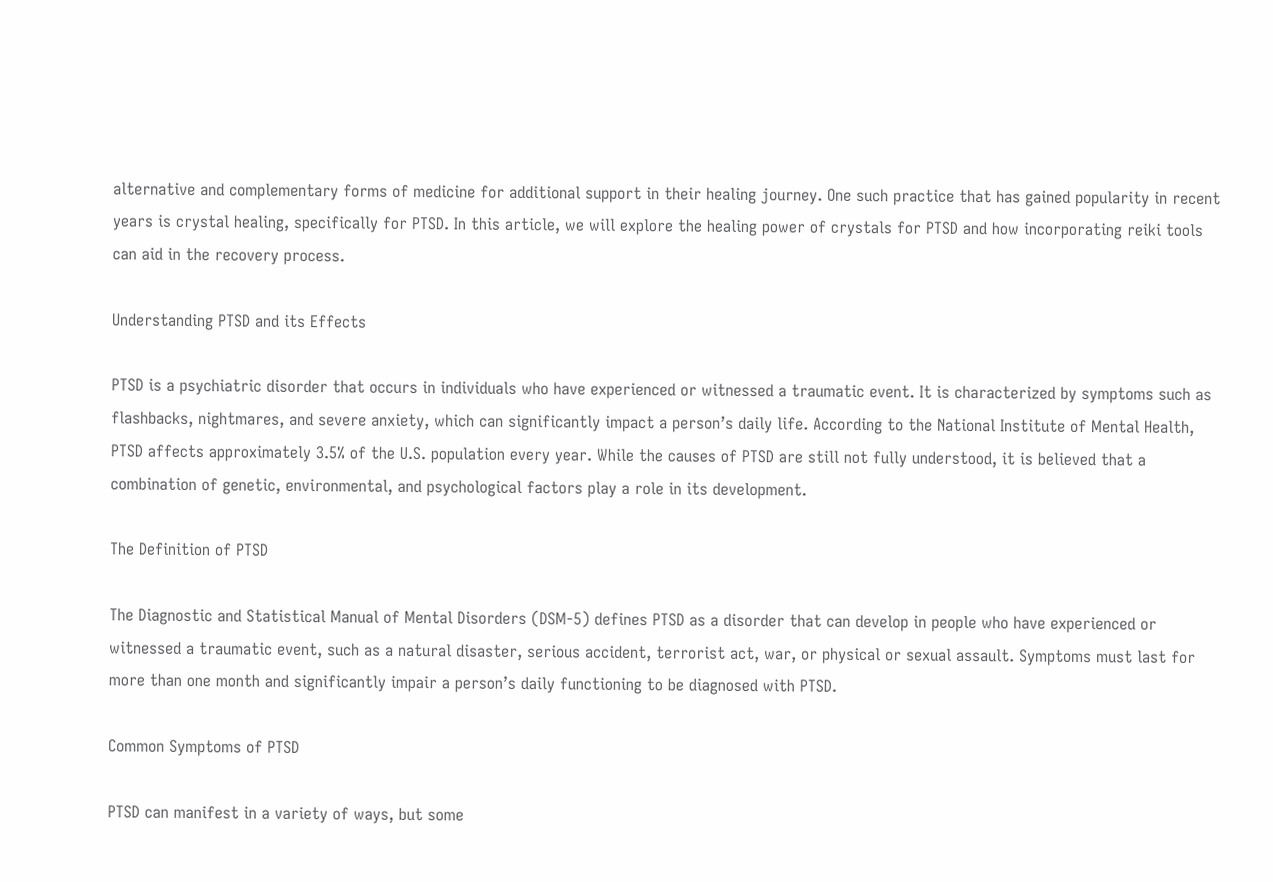alternative and complementary forms of medicine for additional support in their healing journey. One such practice that has gained popularity in recent years is crystal healing, specifically for PTSD. In this article, we will explore the healing power of crystals for PTSD and how incorporating reiki tools can aid in the recovery process.

Understanding PTSD and its Effects

PTSD is a psychiatric disorder that occurs in individuals who have experienced or witnessed a traumatic event. It is characterized by symptoms such as flashbacks, nightmares, and severe anxiety, which can significantly impact a person’s daily life. According to the National Institute of Mental Health, PTSD affects approximately 3.5% of the U.S. population every year. While the causes of PTSD are still not fully understood, it is believed that a combination of genetic, environmental, and psychological factors play a role in its development.

The Definition of PTSD

The Diagnostic and Statistical Manual of Mental Disorders (DSM-5) defines PTSD as a disorder that can develop in people who have experienced or witnessed a traumatic event, such as a natural disaster, serious accident, terrorist act, war, or physical or sexual assault. Symptoms must last for more than one month and significantly impair a person’s daily functioning to be diagnosed with PTSD.

Common Symptoms of PTSD

PTSD can manifest in a variety of ways, but some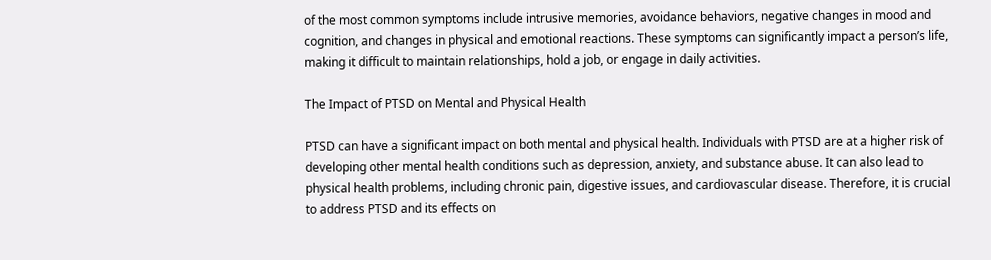of the most common symptoms include intrusive memories, avoidance behaviors, negative changes in mood and cognition, and changes in physical and emotional reactions. These symptoms can significantly impact a person’s life, making it difficult to maintain relationships, hold a job, or engage in daily activities.

The Impact of PTSD on Mental and Physical Health

PTSD can have a significant impact on both mental and physical health. Individuals with PTSD are at a higher risk of developing other mental health conditions such as depression, anxiety, and substance abuse. It can also lead to physical health problems, including chronic pain, digestive issues, and cardiovascular disease. Therefore, it is crucial to address PTSD and its effects on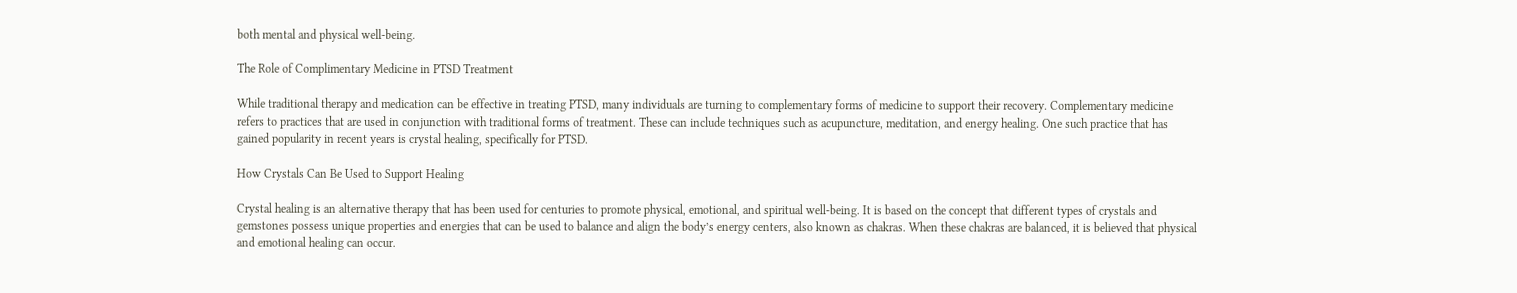both mental and physical well-being.

The Role of Complimentary Medicine in PTSD Treatment

While traditional therapy and medication can be effective in treating PTSD, many individuals are turning to complementary forms of medicine to support their recovery. Complementary medicine refers to practices that are used in conjunction with traditional forms of treatment. These can include techniques such as acupuncture, meditation, and energy healing. One such practice that has gained popularity in recent years is crystal healing, specifically for PTSD.

How Crystals Can Be Used to Support Healing

Crystal healing is an alternative therapy that has been used for centuries to promote physical, emotional, and spiritual well-being. It is based on the concept that different types of crystals and gemstones possess unique properties and energies that can be used to balance and align the body’s energy centers, also known as chakras. When these chakras are balanced, it is believed that physical and emotional healing can occur.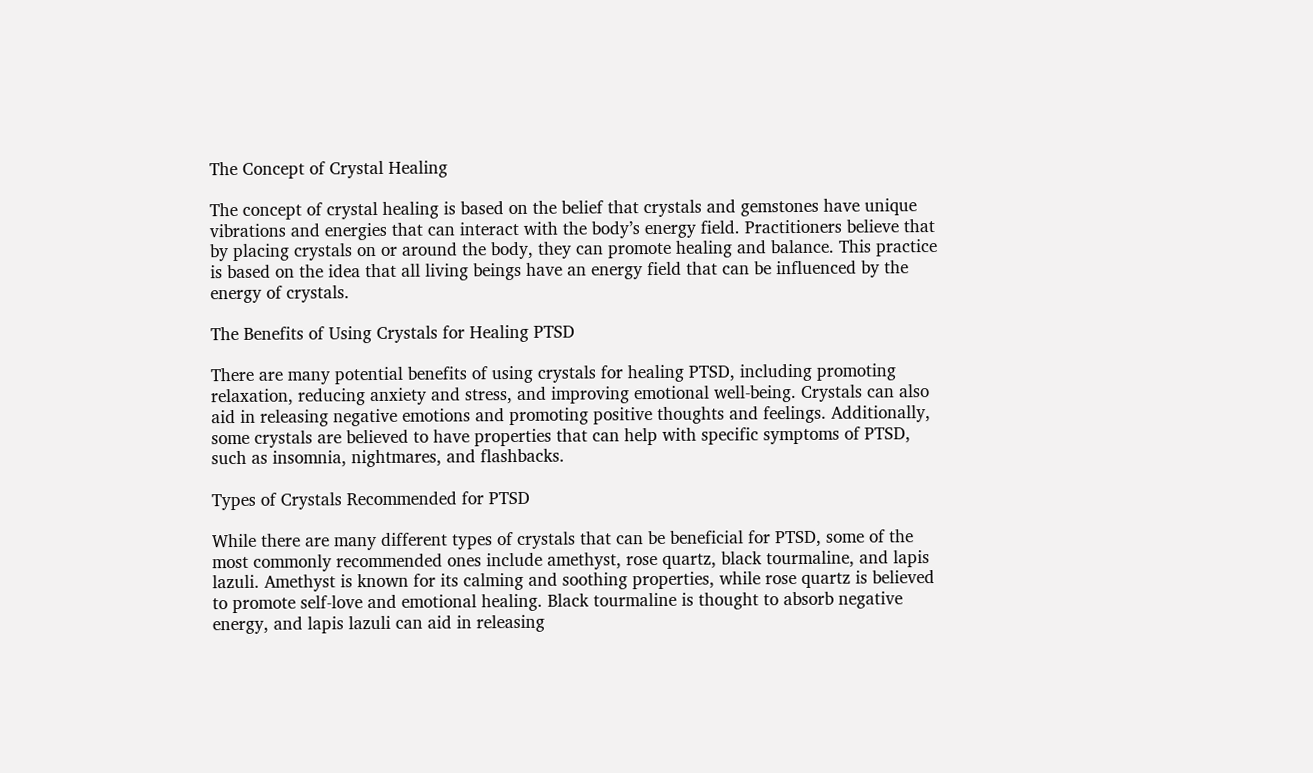The Concept of Crystal Healing

The concept of crystal healing is based on the belief that crystals and gemstones have unique vibrations and energies that can interact with the body’s energy field. Practitioners believe that by placing crystals on or around the body, they can promote healing and balance. This practice is based on the idea that all living beings have an energy field that can be influenced by the energy of crystals.

The Benefits of Using Crystals for Healing PTSD

There are many potential benefits of using crystals for healing PTSD, including promoting relaxation, reducing anxiety and stress, and improving emotional well-being. Crystals can also aid in releasing negative emotions and promoting positive thoughts and feelings. Additionally, some crystals are believed to have properties that can help with specific symptoms of PTSD, such as insomnia, nightmares, and flashbacks.

Types of Crystals Recommended for PTSD

While there are many different types of crystals that can be beneficial for PTSD, some of the most commonly recommended ones include amethyst, rose quartz, black tourmaline, and lapis lazuli. Amethyst is known for its calming and soothing properties, while rose quartz is believed to promote self-love and emotional healing. Black tourmaline is thought to absorb negative energy, and lapis lazuli can aid in releasing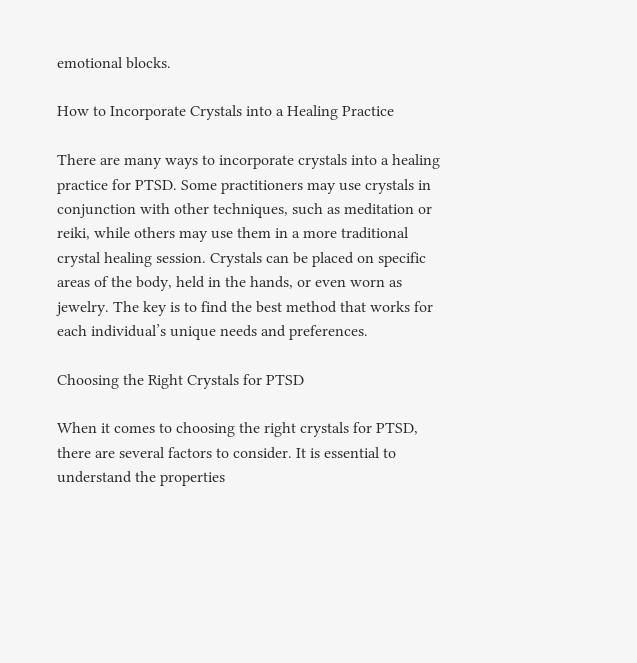emotional blocks.

How to Incorporate Crystals into a Healing Practice

There are many ways to incorporate crystals into a healing practice for PTSD. Some practitioners may use crystals in conjunction with other techniques, such as meditation or reiki, while others may use them in a more traditional crystal healing session. Crystals can be placed on specific areas of the body, held in the hands, or even worn as jewelry. The key is to find the best method that works for each individual’s unique needs and preferences.

Choosing the Right Crystals for PTSD

When it comes to choosing the right crystals for PTSD, there are several factors to consider. It is essential to understand the properties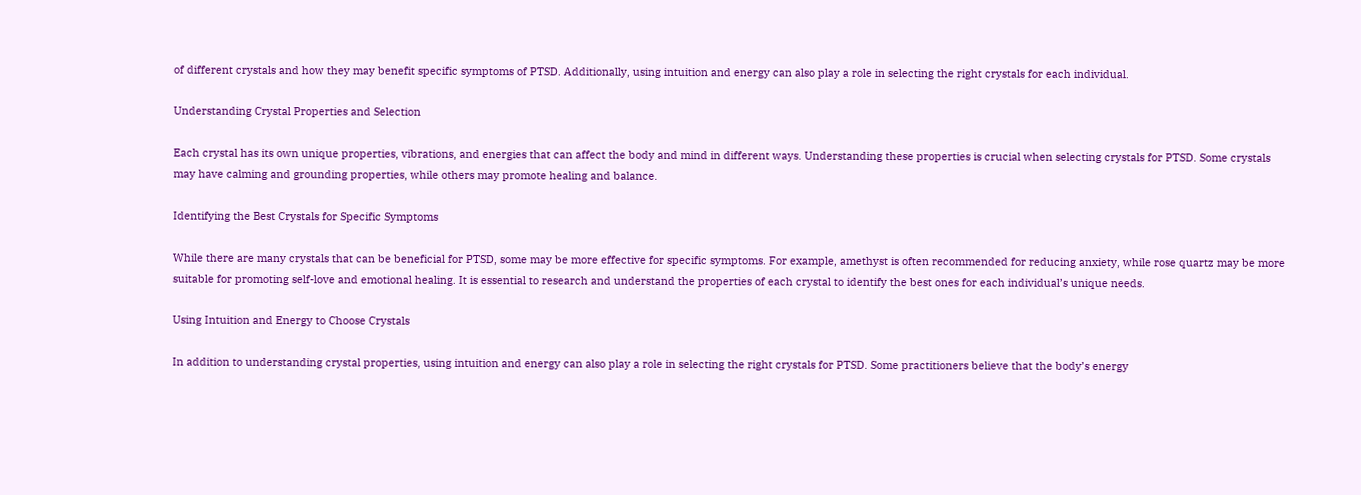of different crystals and how they may benefit specific symptoms of PTSD. Additionally, using intuition and energy can also play a role in selecting the right crystals for each individual.

Understanding Crystal Properties and Selection

Each crystal has its own unique properties, vibrations, and energies that can affect the body and mind in different ways. Understanding these properties is crucial when selecting crystals for PTSD. Some crystals may have calming and grounding properties, while others may promote healing and balance.

Identifying the Best Crystals for Specific Symptoms

While there are many crystals that can be beneficial for PTSD, some may be more effective for specific symptoms. For example, amethyst is often recommended for reducing anxiety, while rose quartz may be more suitable for promoting self-love and emotional healing. It is essential to research and understand the properties of each crystal to identify the best ones for each individual’s unique needs.

Using Intuition and Energy to Choose Crystals

In addition to understanding crystal properties, using intuition and energy can also play a role in selecting the right crystals for PTSD. Some practitioners believe that the body’s energy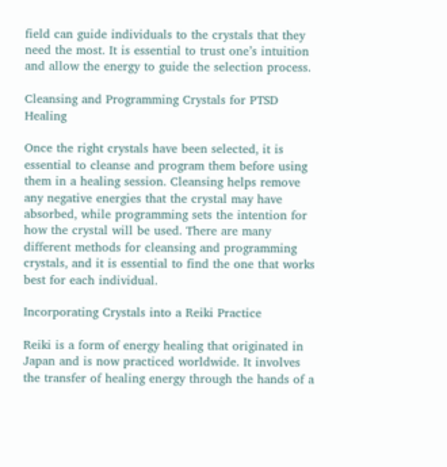field can guide individuals to the crystals that they need the most. It is essential to trust one’s intuition and allow the energy to guide the selection process.

Cleansing and Programming Crystals for PTSD Healing

Once the right crystals have been selected, it is essential to cleanse and program them before using them in a healing session. Cleansing helps remove any negative energies that the crystal may have absorbed, while programming sets the intention for how the crystal will be used. There are many different methods for cleansing and programming crystals, and it is essential to find the one that works best for each individual.

Incorporating Crystals into a Reiki Practice

Reiki is a form of energy healing that originated in Japan and is now practiced worldwide. It involves the transfer of healing energy through the hands of a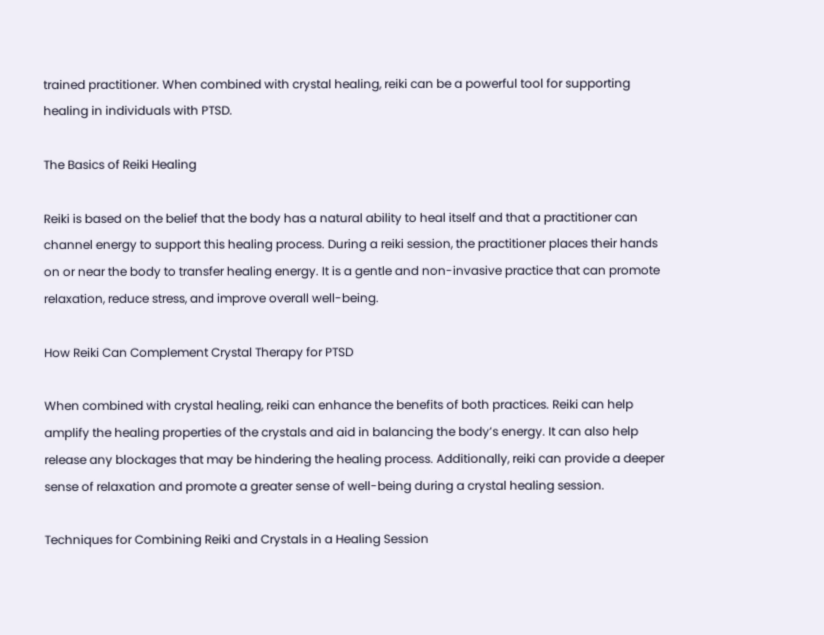trained practitioner. When combined with crystal healing, reiki can be a powerful tool for supporting healing in individuals with PTSD.

The Basics of Reiki Healing

Reiki is based on the belief that the body has a natural ability to heal itself and that a practitioner can channel energy to support this healing process. During a reiki session, the practitioner places their hands on or near the body to transfer healing energy. It is a gentle and non-invasive practice that can promote relaxation, reduce stress, and improve overall well-being.

How Reiki Can Complement Crystal Therapy for PTSD

When combined with crystal healing, reiki can enhance the benefits of both practices. Reiki can help amplify the healing properties of the crystals and aid in balancing the body’s energy. It can also help release any blockages that may be hindering the healing process. Additionally, reiki can provide a deeper sense of relaxation and promote a greater sense of well-being during a crystal healing session.

Techniques for Combining Reiki and Crystals in a Healing Session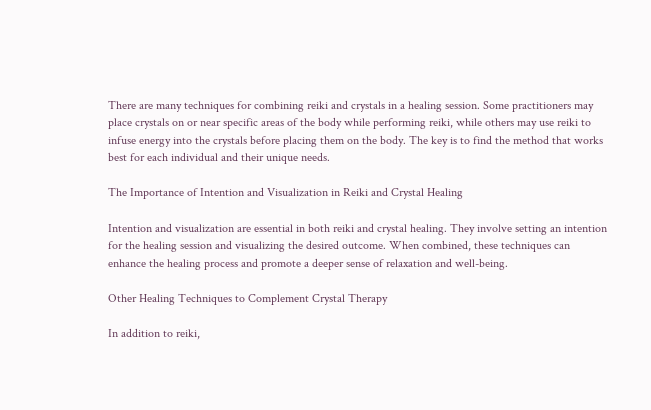There are many techniques for combining reiki and crystals in a healing session. Some practitioners may place crystals on or near specific areas of the body while performing reiki, while others may use reiki to infuse energy into the crystals before placing them on the body. The key is to find the method that works best for each individual and their unique needs.

The Importance of Intention and Visualization in Reiki and Crystal Healing

Intention and visualization are essential in both reiki and crystal healing. They involve setting an intention for the healing session and visualizing the desired outcome. When combined, these techniques can enhance the healing process and promote a deeper sense of relaxation and well-being.

Other Healing Techniques to Complement Crystal Therapy

In addition to reiki,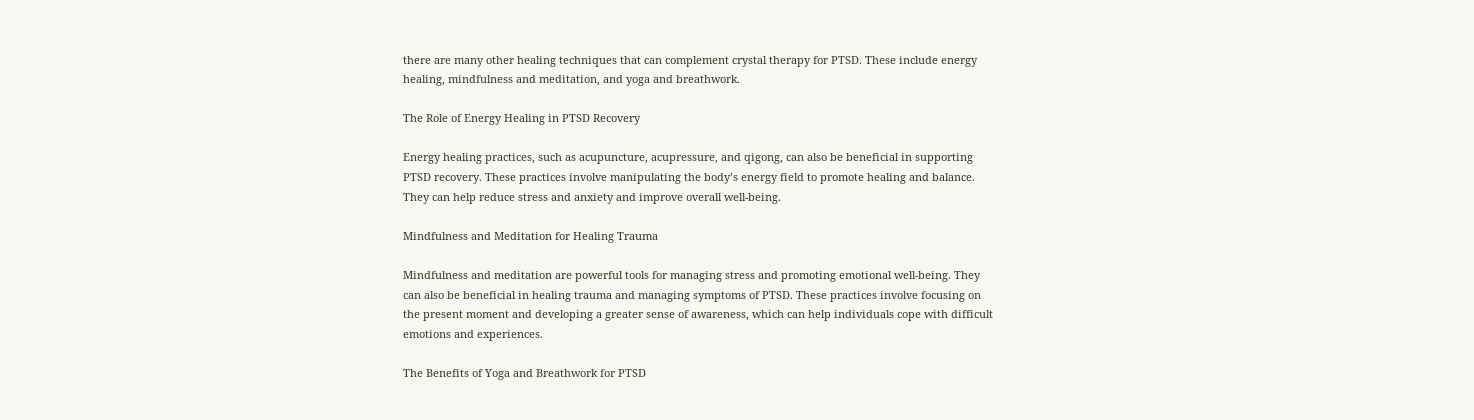there are many other healing techniques that can complement crystal therapy for PTSD. These include energy healing, mindfulness and meditation, and yoga and breathwork.

The Role of Energy Healing in PTSD Recovery

Energy healing practices, such as acupuncture, acupressure, and qigong, can also be beneficial in supporting PTSD recovery. These practices involve manipulating the body’s energy field to promote healing and balance. They can help reduce stress and anxiety and improve overall well-being.

Mindfulness and Meditation for Healing Trauma

Mindfulness and meditation are powerful tools for managing stress and promoting emotional well-being. They can also be beneficial in healing trauma and managing symptoms of PTSD. These practices involve focusing on the present moment and developing a greater sense of awareness, which can help individuals cope with difficult emotions and experiences.

The Benefits of Yoga and Breathwork for PTSD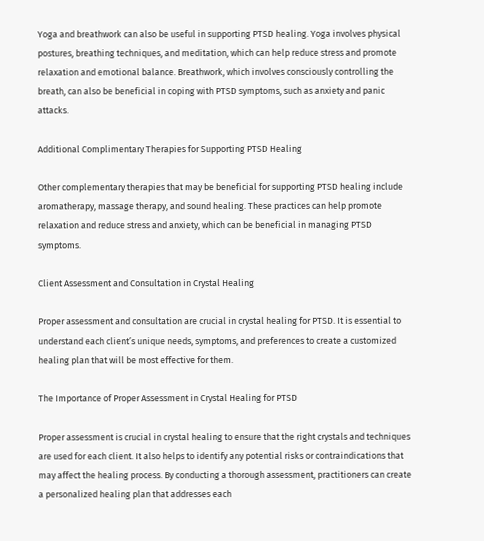Yoga and breathwork can also be useful in supporting PTSD healing. Yoga involves physical postures, breathing techniques, and meditation, which can help reduce stress and promote relaxation and emotional balance. Breathwork, which involves consciously controlling the breath, can also be beneficial in coping with PTSD symptoms, such as anxiety and panic attacks.

Additional Complimentary Therapies for Supporting PTSD Healing

Other complementary therapies that may be beneficial for supporting PTSD healing include aromatherapy, massage therapy, and sound healing. These practices can help promote relaxation and reduce stress and anxiety, which can be beneficial in managing PTSD symptoms.

Client Assessment and Consultation in Crystal Healing

Proper assessment and consultation are crucial in crystal healing for PTSD. It is essential to understand each client’s unique needs, symptoms, and preferences to create a customized healing plan that will be most effective for them.

The Importance of Proper Assessment in Crystal Healing for PTSD

Proper assessment is crucial in crystal healing to ensure that the right crystals and techniques are used for each client. It also helps to identify any potential risks or contraindications that may affect the healing process. By conducting a thorough assessment, practitioners can create a personalized healing plan that addresses each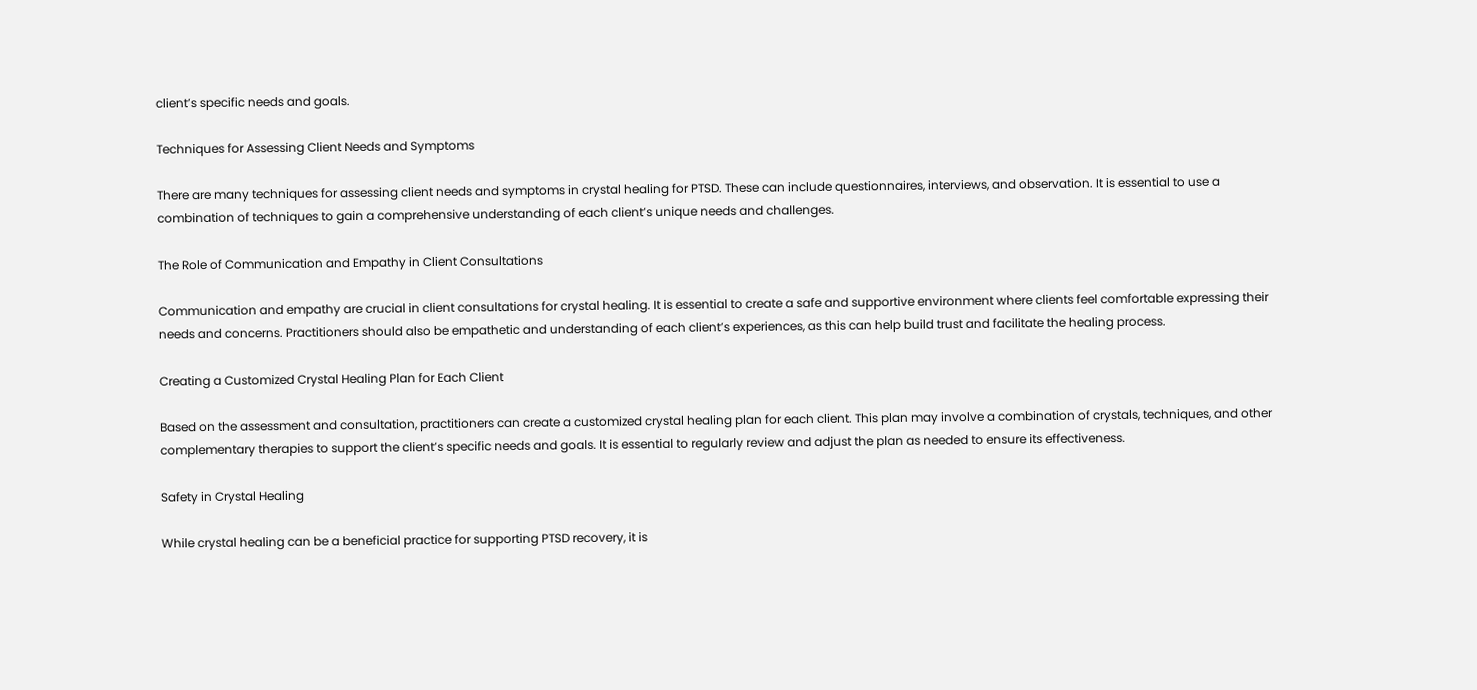client’s specific needs and goals.

Techniques for Assessing Client Needs and Symptoms

There are many techniques for assessing client needs and symptoms in crystal healing for PTSD. These can include questionnaires, interviews, and observation. It is essential to use a combination of techniques to gain a comprehensive understanding of each client’s unique needs and challenges.

The Role of Communication and Empathy in Client Consultations

Communication and empathy are crucial in client consultations for crystal healing. It is essential to create a safe and supportive environment where clients feel comfortable expressing their needs and concerns. Practitioners should also be empathetic and understanding of each client’s experiences, as this can help build trust and facilitate the healing process.

Creating a Customized Crystal Healing Plan for Each Client

Based on the assessment and consultation, practitioners can create a customized crystal healing plan for each client. This plan may involve a combination of crystals, techniques, and other complementary therapies to support the client’s specific needs and goals. It is essential to regularly review and adjust the plan as needed to ensure its effectiveness.

Safety in Crystal Healing

While crystal healing can be a beneficial practice for supporting PTSD recovery, it is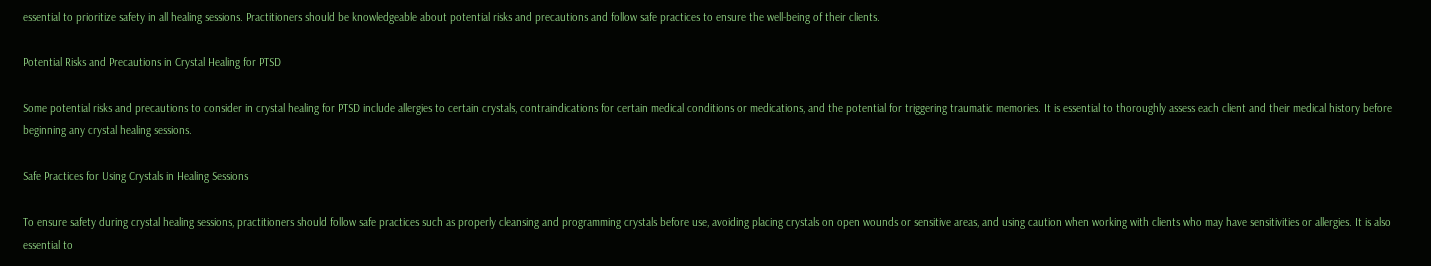essential to prioritize safety in all healing sessions. Practitioners should be knowledgeable about potential risks and precautions and follow safe practices to ensure the well-being of their clients.

Potential Risks and Precautions in Crystal Healing for PTSD

Some potential risks and precautions to consider in crystal healing for PTSD include allergies to certain crystals, contraindications for certain medical conditions or medications, and the potential for triggering traumatic memories. It is essential to thoroughly assess each client and their medical history before beginning any crystal healing sessions.

Safe Practices for Using Crystals in Healing Sessions

To ensure safety during crystal healing sessions, practitioners should follow safe practices such as properly cleansing and programming crystals before use, avoiding placing crystals on open wounds or sensitive areas, and using caution when working with clients who may have sensitivities or allergies. It is also essential to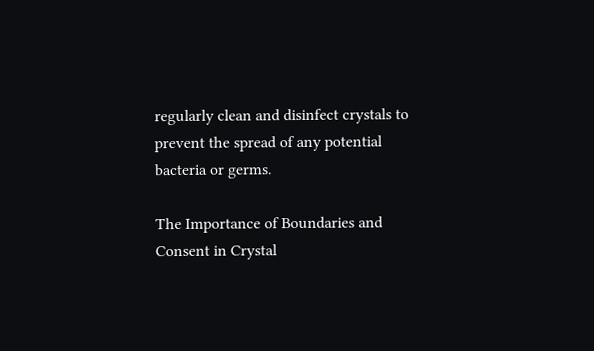regularly clean and disinfect crystals to prevent the spread of any potential bacteria or germs.

The Importance of Boundaries and Consent in Crystal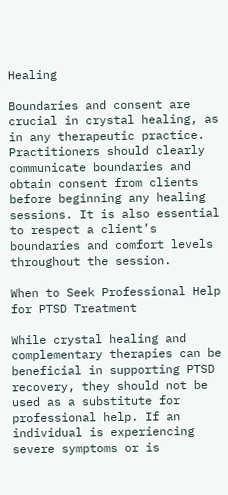Healing

Boundaries and consent are crucial in crystal healing, as in any therapeutic practice. Practitioners should clearly communicate boundaries and obtain consent from clients before beginning any healing sessions. It is also essential to respect a client’s boundaries and comfort levels throughout the session.

When to Seek Professional Help for PTSD Treatment

While crystal healing and complementary therapies can be beneficial in supporting PTSD recovery, they should not be used as a substitute for professional help. If an individual is experiencing severe symptoms or is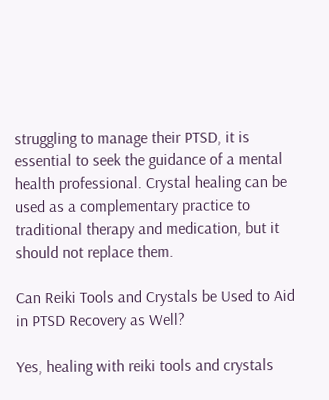struggling to manage their PTSD, it is essential to seek the guidance of a mental health professional. Crystal healing can be used as a complementary practice to traditional therapy and medication, but it should not replace them.

Can Reiki Tools and Crystals be Used to Aid in PTSD Recovery as Well?

Yes, healing with reiki tools and crystals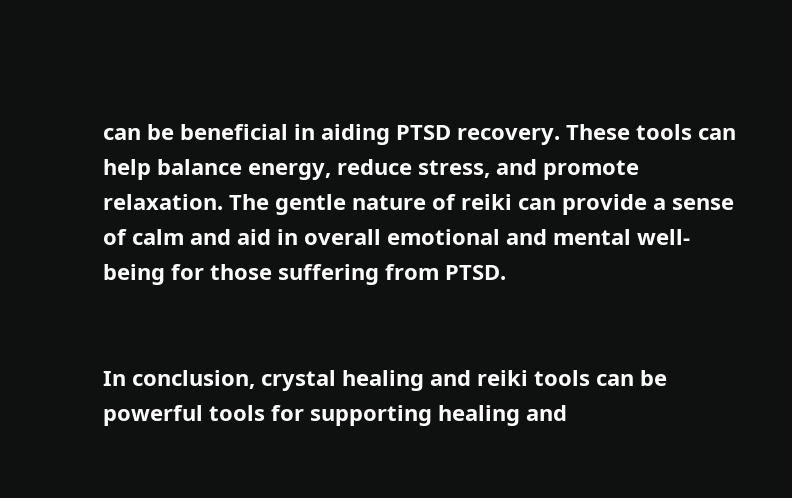can be beneficial in aiding PTSD recovery. These tools can help balance energy, reduce stress, and promote relaxation. The gentle nature of reiki can provide a sense of calm and aid in overall emotional and mental well-being for those suffering from PTSD.


In conclusion, crystal healing and reiki tools can be powerful tools for supporting healing and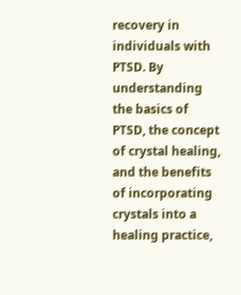recovery in individuals with PTSD. By understanding the basics of PTSD, the concept of crystal healing, and the benefits of incorporating crystals into a healing practice,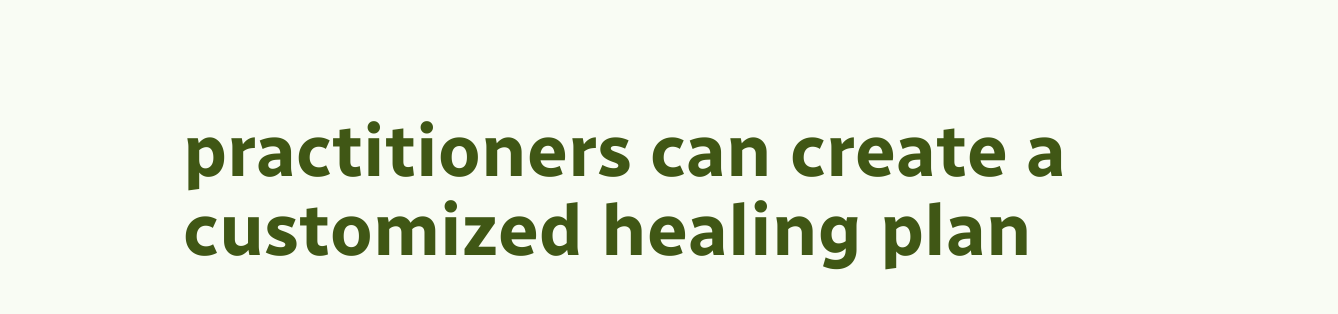practitioners can create a customized healing plan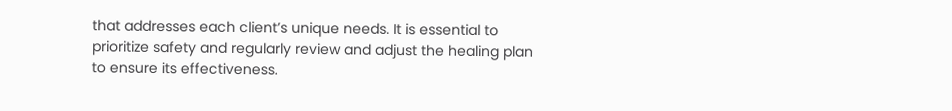that addresses each client’s unique needs. It is essential to prioritize safety and regularly review and adjust the healing plan to ensure its effectiveness.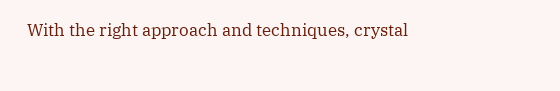With the right approach and techniques, crystal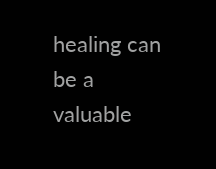healing can be a valuable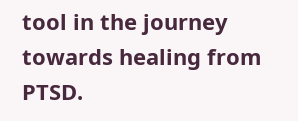tool in the journey towards healing from PTSD.